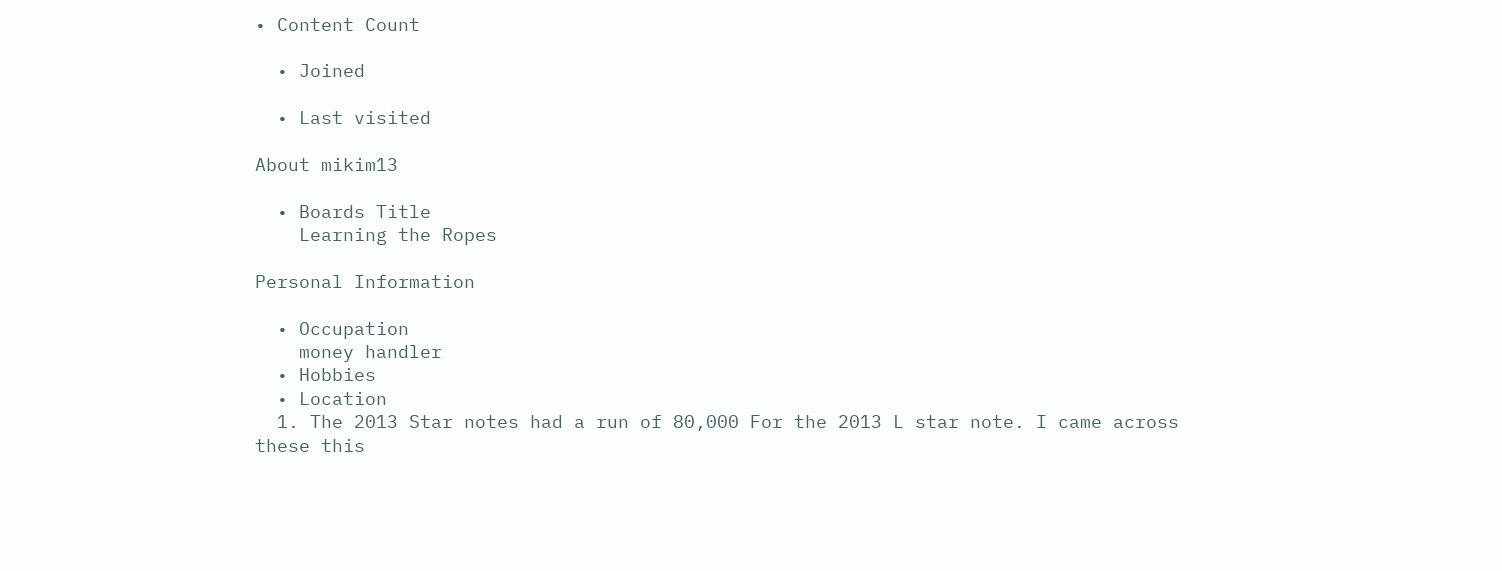• Content Count

  • Joined

  • Last visited

About mikim13

  • Boards Title
    Learning the Ropes

Personal Information

  • Occupation
    money handler
  • Hobbies
  • Location
  1. The 2013 Star notes had a run of 80,000 For the 2013 L star note. I came across these this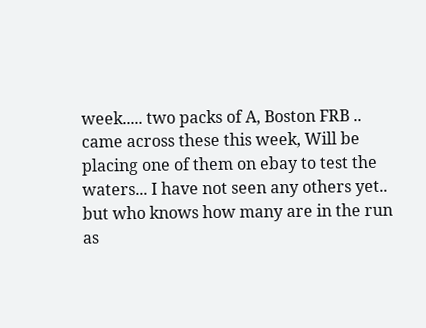week..... two packs of A, Boston FRB .. came across these this week, Will be placing one of them on ebay to test the waters... I have not seen any others yet.. but who knows how many are in the run as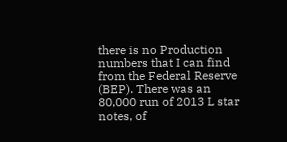there is no Production numbers that I can find from the Federal Reserve (BEP). There was an 80,000 run of 2013 L star notes, of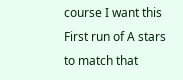course I want this First run of A stars to match that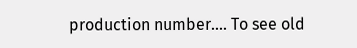production number.... To see old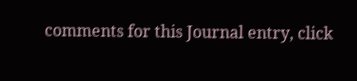comments for this Journal entry, click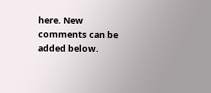here. New comments can be added below.